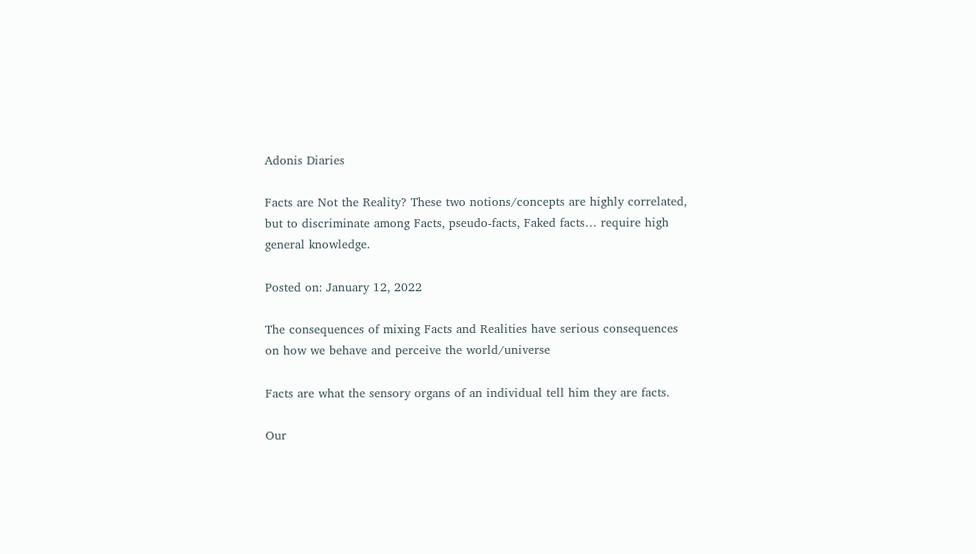Adonis Diaries

Facts are Not the Reality? These two notions/concepts are highly correlated, but to discriminate among Facts, pseudo-facts, Faked facts… require high general knowledge.

Posted on: January 12, 2022

The consequences of mixing Facts and Realities have serious consequences on how we behave and perceive the world/universe

Facts are what the sensory organs of an individual tell him they are facts.

Our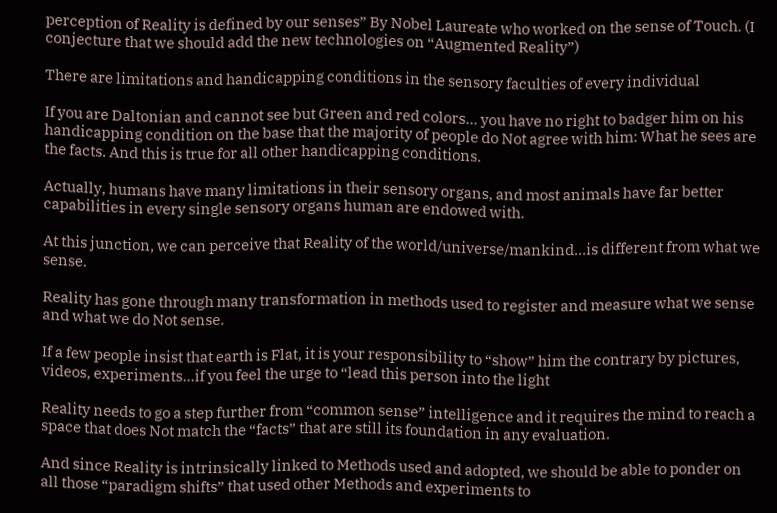perception of Reality is defined by our senses” By Nobel Laureate who worked on the sense of Touch. (I conjecture that we should add the new technologies on “Augmented Reality”)

There are limitations and handicapping conditions in the sensory faculties of every individual

If you are Daltonian and cannot see but Green and red colors… you have no right to badger him on his handicapping condition on the base that the majority of people do Not agree with him: What he sees are the facts. And this is true for all other handicapping conditions.

Actually, humans have many limitations in their sensory organs, and most animals have far better capabilities in every single sensory organs human are endowed with.

At this junction, we can perceive that Reality of the world/universe/mankind…is different from what we sense.

Reality has gone through many transformation in methods used to register and measure what we sense and what we do Not sense.

If a few people insist that earth is Flat, it is your responsibility to “show” him the contrary by pictures, videos, experiments…if you feel the urge to “lead this person into the light

Reality needs to go a step further from “common sense” intelligence and it requires the mind to reach a space that does Not match the “facts” that are still its foundation in any evaluation.

And since Reality is intrinsically linked to Methods used and adopted, we should be able to ponder on all those “paradigm shifts” that used other Methods and experiments to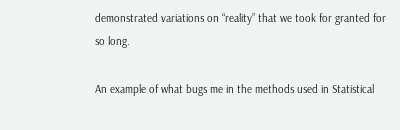demonstrated variations on “reality” that we took for granted for so long.

An example of what bugs me in the methods used in Statistical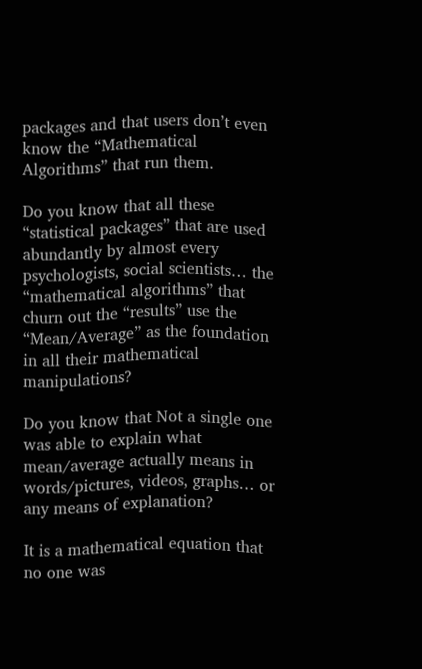packages and that users don’t even know the “Mathematical Algorithms” that run them.

Do you know that all these “statistical packages” that are used abundantly by almost every psychologists, social scientists… the “mathematical algorithms” that churn out the “results” use the “Mean/Average” as the foundation in all their mathematical manipulations?

Do you know that Not a single one was able to explain what mean/average actually means in words/pictures, videos, graphs… or any means of explanation?

It is a mathematical equation that no one was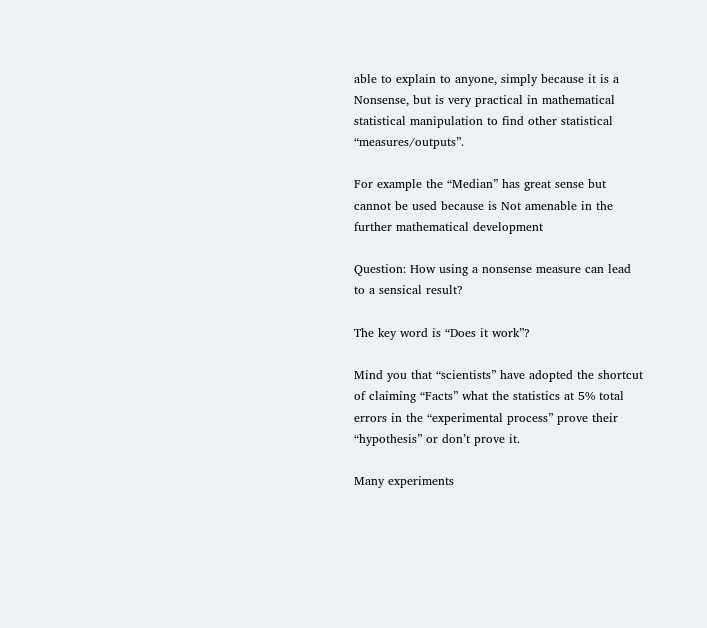able to explain to anyone, simply because it is a Nonsense, but is very practical in mathematical statistical manipulation to find other statistical “measures/outputs”.

For example the “Median” has great sense but cannot be used because is Not amenable in the further mathematical development

Question: How using a nonsense measure can lead to a sensical result?

The key word is “Does it work”?

Mind you that “scientists” have adopted the shortcut of claiming “Facts” what the statistics at 5% total errors in the “experimental process” prove their “hypothesis” or don’t prove it.

Many experiments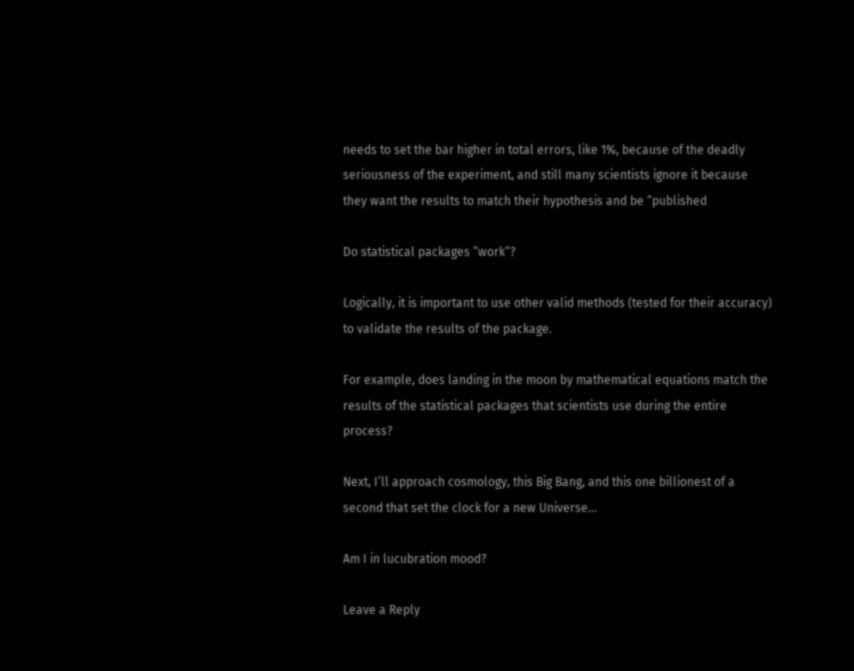needs to set the bar higher in total errors, like 1%, because of the deadly seriousness of the experiment, and still many scientists ignore it because they want the results to match their hypothesis and be “published

Do statistical packages “work“?

Logically, it is important to use other valid methods (tested for their accuracy) to validate the results of the package.

For example, does landing in the moon by mathematical equations match the results of the statistical packages that scientists use during the entire process?

Next, I’ll approach cosmology, this Big Bang, and this one billionest of a second that set the clock for a new Universe…

Am I in lucubration mood?

Leave a Reply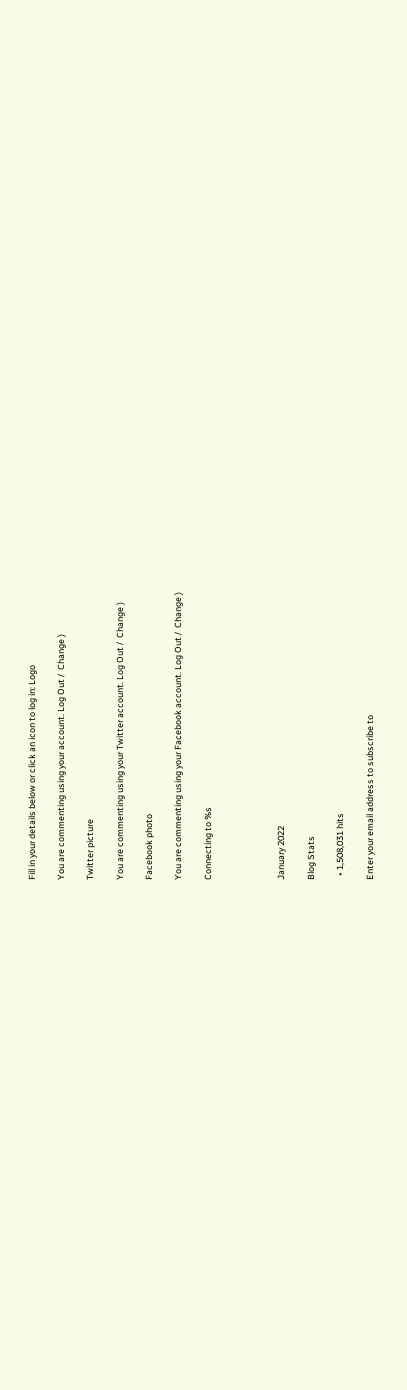Fill in your details below or click an icon to log in: Logo

You are commenting using your account. Log Out /  Change )

Twitter picture

You are commenting using your Twitter account. Log Out /  Change )

Facebook photo

You are commenting using your Facebook account. Log Out /  Change )

Connecting to %s




January 2022

Blog Stats

  • 1,508,031 hits

Enter your email address to subscribe to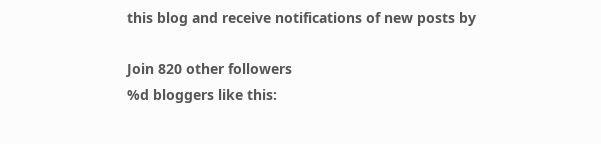this blog and receive notifications of new posts by

Join 820 other followers
%d bloggers like this: